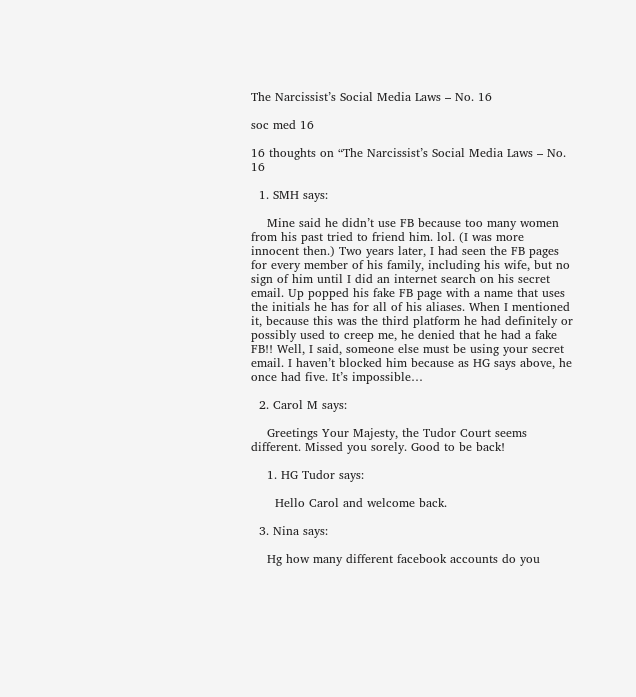The Narcissist’s Social Media Laws – No. 16

soc med 16

16 thoughts on “The Narcissist’s Social Media Laws – No. 16

  1. SMH says:

    Mine said he didn’t use FB because too many women from his past tried to friend him. lol. (I was more innocent then.) Two years later, I had seen the FB pages for every member of his family, including his wife, but no sign of him until I did an internet search on his secret email. Up popped his fake FB page with a name that uses the initials he has for all of his aliases. When I mentioned it, because this was the third platform he had definitely or possibly used to creep me, he denied that he had a fake FB!! Well, I said, someone else must be using your secret email. I haven’t blocked him because as HG says above, he once had five. It’s impossible…

  2. Carol M says:

    Greetings Your Majesty, the Tudor Court seems different. Missed you sorely. Good to be back!

    1. HG Tudor says:

      Hello Carol and welcome back.

  3. Nina says:

    Hg how many different facebook accounts do you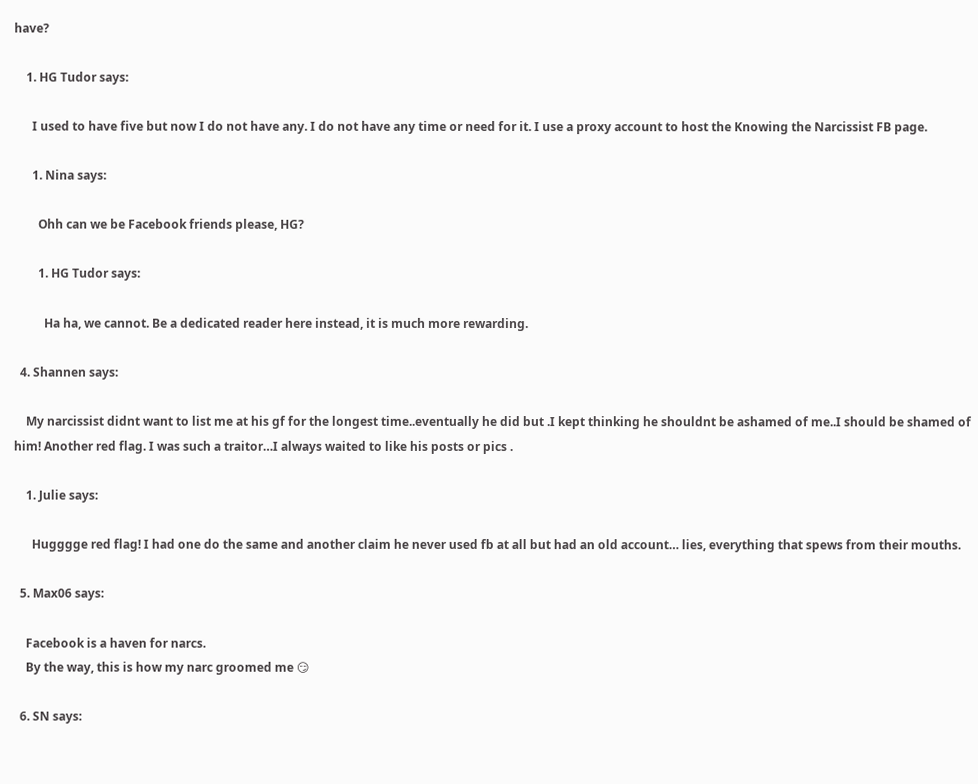have?

    1. HG Tudor says:

      I used to have five but now I do not have any. I do not have any time or need for it. I use a proxy account to host the Knowing the Narcissist FB page.

      1. Nina says:

        Ohh can we be Facebook friends please, HG?

        1. HG Tudor says:

          Ha ha, we cannot. Be a dedicated reader here instead, it is much more rewarding.

  4. Shannen says:

    My narcissist didnt want to list me at his gf for the longest time..eventually he did but .I kept thinking he shouldnt be ashamed of me..I should be shamed of him! Another red flag. I was such a traitor…I always waited to like his posts or pics .

    1. Julie says:

      Hugggge red flag! I had one do the same and another claim he never used fb at all but had an old account… lies, everything that spews from their mouths.

  5. Max06 says:

    Facebook is a haven for narcs.
    By the way, this is how my narc groomed me 😏

  6. SN says: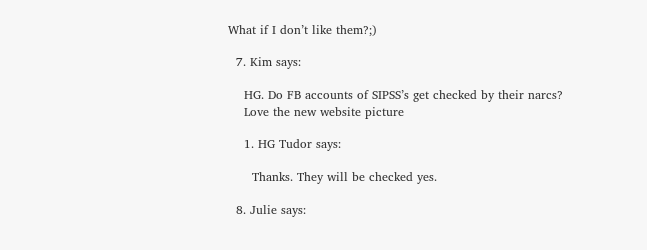What if I don’t like them?;)

  7. Kim says:

    HG. Do FB accounts of SIPSS’s get checked by their narcs?
    Love the new website picture

    1. HG Tudor says:

      Thanks. They will be checked yes.

  8. Julie says: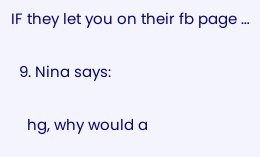IF they let you on their fb page …

  9. Nina says:

    hg, why would a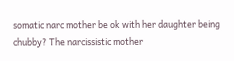somatic narc mother be ok with her daughter being chubby? The narcissistic mother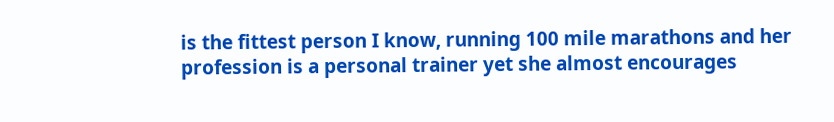is the fittest person I know, running 100 mile marathons and her profession is a personal trainer yet she almost encourages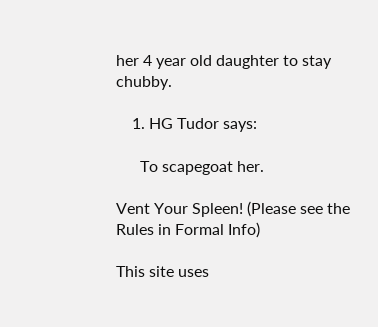her 4 year old daughter to stay chubby.

    1. HG Tudor says:

      To scapegoat her.

Vent Your Spleen! (Please see the Rules in Formal Info)

This site uses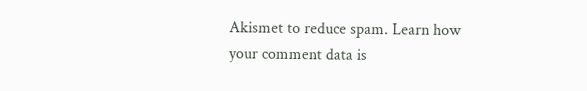Akismet to reduce spam. Learn how your comment data is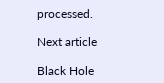processed.

Next article

Black Hole